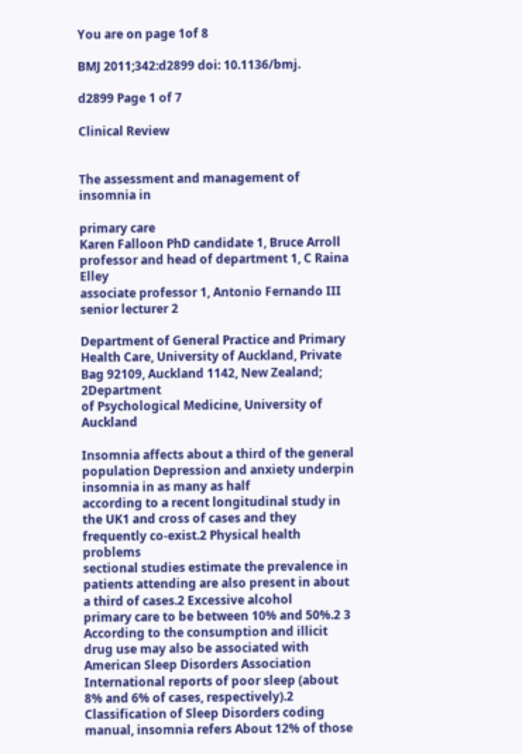You are on page 1of 8

BMJ 2011;342:d2899 doi: 10.1136/bmj.

d2899 Page 1 of 7

Clinical Review


The assessment and management of insomnia in

primary care
Karen Falloon PhD candidate 1, Bruce Arroll professor and head of department 1, C Raina Elley
associate professor 1, Antonio Fernando III senior lecturer 2

Department of General Practice and Primary Health Care, University of Auckland, Private Bag 92109, Auckland 1142, New Zealand; 2Department
of Psychological Medicine, University of Auckland

Insomnia affects about a third of the general population Depression and anxiety underpin insomnia in as many as half
according to a recent longitudinal study in the UK1 and cross of cases and they frequently co-exist.2 Physical health problems
sectional studies estimate the prevalence in patients attending are also present in about a third of cases.2 Excessive alcohol
primary care to be between 10% and 50%.2 3 According to the consumption and illicit drug use may also be associated with
American Sleep Disorders Association International reports of poor sleep (about 8% and 6% of cases, respectively).2
Classification of Sleep Disorders coding manual, insomnia refers About 12% of those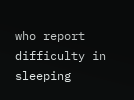who report difficulty in sleeping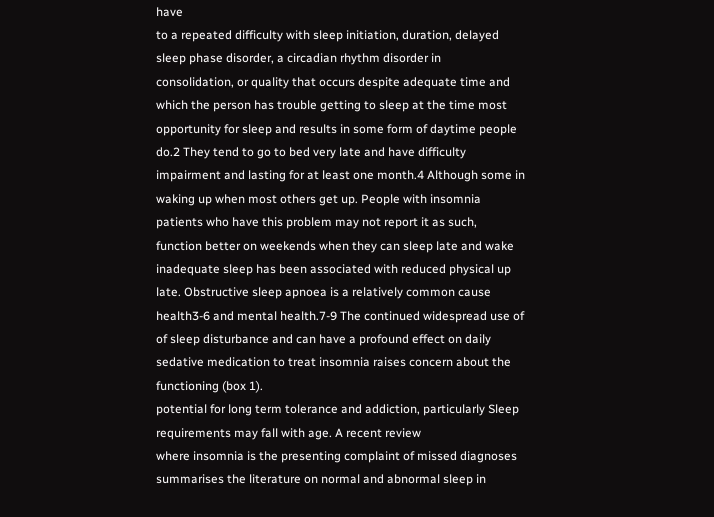have
to a repeated difficulty with sleep initiation, duration, delayed sleep phase disorder, a circadian rhythm disorder in
consolidation, or quality that occurs despite adequate time and which the person has trouble getting to sleep at the time most
opportunity for sleep and results in some form of daytime people do.2 They tend to go to bed very late and have difficulty
impairment and lasting for at least one month.4 Although some in waking up when most others get up. People with insomnia
patients who have this problem may not report it as such, function better on weekends when they can sleep late and wake
inadequate sleep has been associated with reduced physical up late. Obstructive sleep apnoea is a relatively common cause
health3-6 and mental health.7-9 The continued widespread use of of sleep disturbance and can have a profound effect on daily
sedative medication to treat insomnia raises concern about the functioning (box 1).
potential for long term tolerance and addiction, particularly Sleep requirements may fall with age. A recent review
where insomnia is the presenting complaint of missed diagnoses summarises the literature on normal and abnormal sleep in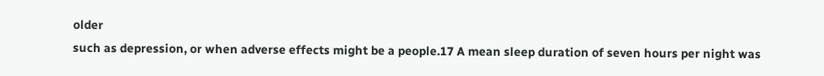older
such as depression, or when adverse effects might be a people.17 A mean sleep duration of seven hours per night was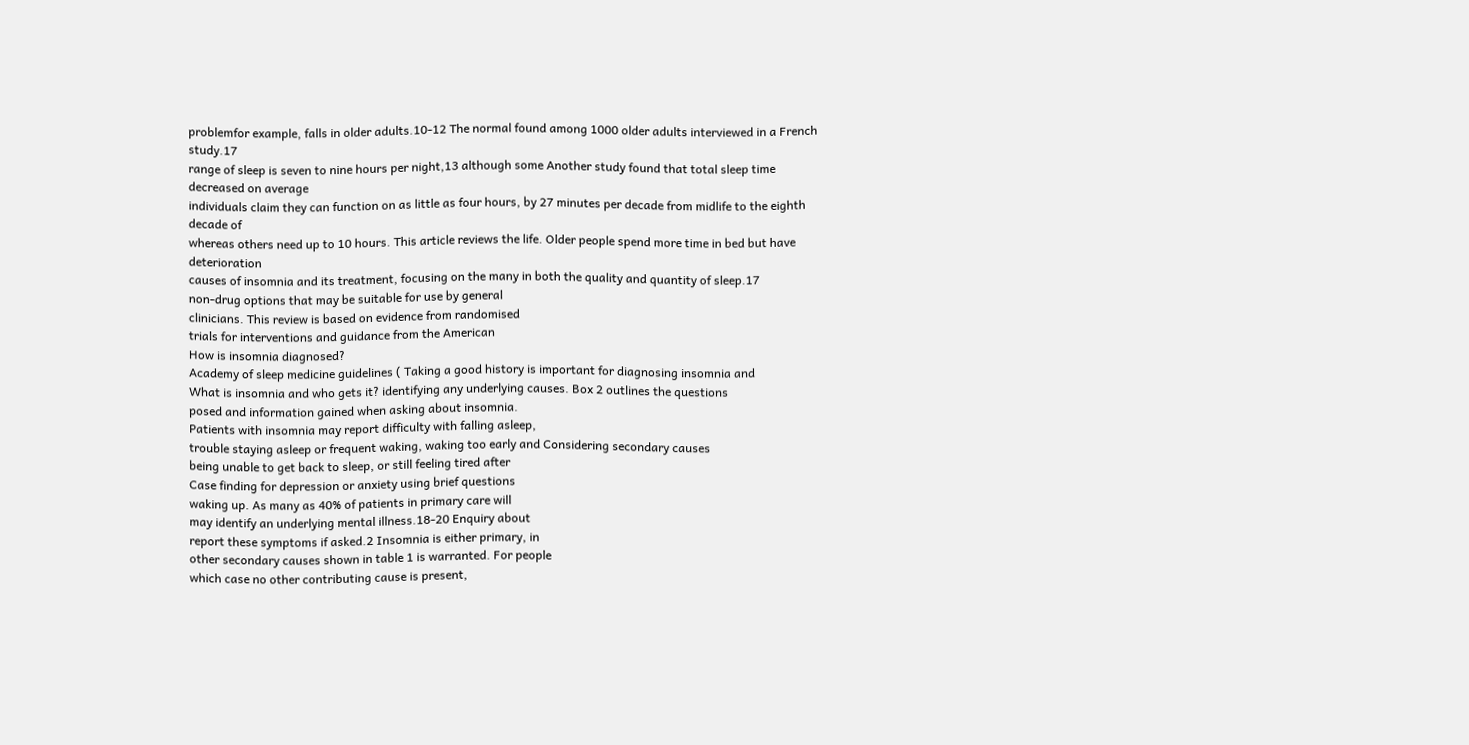problemfor example, falls in older adults.10-12 The normal found among 1000 older adults interviewed in a French study.17
range of sleep is seven to nine hours per night,13 although some Another study found that total sleep time decreased on average
individuals claim they can function on as little as four hours, by 27 minutes per decade from midlife to the eighth decade of
whereas others need up to 10 hours. This article reviews the life. Older people spend more time in bed but have deterioration
causes of insomnia and its treatment, focusing on the many in both the quality and quantity of sleep.17
non-drug options that may be suitable for use by general
clinicians. This review is based on evidence from randomised
trials for interventions and guidance from the American
How is insomnia diagnosed?
Academy of sleep medicine guidelines ( Taking a good history is important for diagnosing insomnia and
What is insomnia and who gets it? identifying any underlying causes. Box 2 outlines the questions
posed and information gained when asking about insomnia.
Patients with insomnia may report difficulty with falling asleep,
trouble staying asleep or frequent waking, waking too early and Considering secondary causes
being unable to get back to sleep, or still feeling tired after
Case finding for depression or anxiety using brief questions
waking up. As many as 40% of patients in primary care will
may identify an underlying mental illness.18-20 Enquiry about
report these symptoms if asked.2 Insomnia is either primary, in
other secondary causes shown in table 1 is warranted. For people
which case no other contributing cause is present,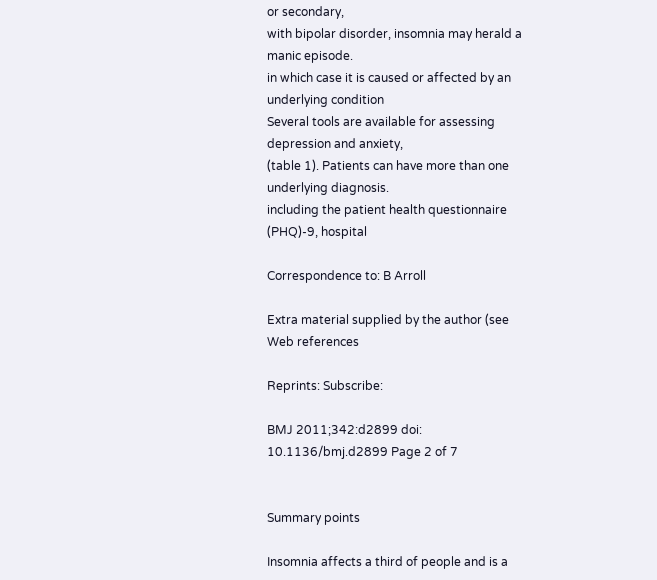or secondary,
with bipolar disorder, insomnia may herald a manic episode.
in which case it is caused or affected by an underlying condition
Several tools are available for assessing depression and anxiety,
(table 1). Patients can have more than one underlying diagnosis.
including the patient health questionnaire (PHQ)-9, hospital

Correspondence to: B Arroll

Extra material supplied by the author (see
Web references

Reprints: Subscribe:

BMJ 2011;342:d2899 doi: 10.1136/bmj.d2899 Page 2 of 7


Summary points

Insomnia affects a third of people and is a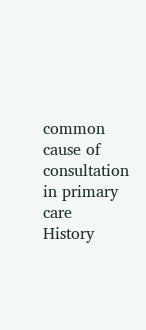common cause of consultation in primary care
History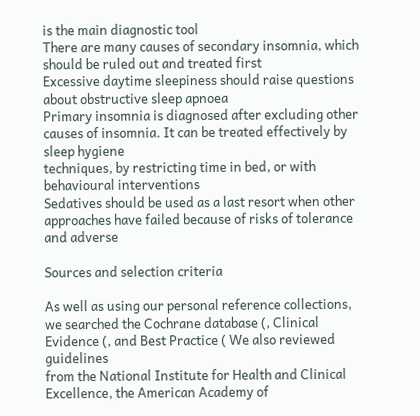is the main diagnostic tool
There are many causes of secondary insomnia, which should be ruled out and treated first
Excessive daytime sleepiness should raise questions about obstructive sleep apnoea
Primary insomnia is diagnosed after excluding other causes of insomnia. It can be treated effectively by sleep hygiene
techniques, by restricting time in bed, or with behavioural interventions
Sedatives should be used as a last resort when other approaches have failed because of risks of tolerance and adverse

Sources and selection criteria

As well as using our personal reference collections, we searched the Cochrane database (, Clinical
Evidence (, and Best Practice ( We also reviewed guidelines
from the National Institute for Health and Clinical Excellence, the American Academy of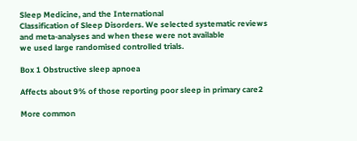Sleep Medicine, and the International
Classification of Sleep Disorders. We selected systematic reviews and meta-analyses and when these were not available
we used large randomised controlled trials.

Box 1 Obstructive sleep apnoea

Affects about 9% of those reporting poor sleep in primary care2

More common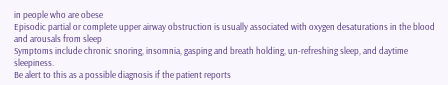in people who are obese
Episodic partial or complete upper airway obstruction is usually associated with oxygen desaturations in the blood
and arousals from sleep
Symptoms include chronic snoring, insomnia, gasping and breath holding, un-refreshing sleep, and daytime sleepiness.
Be alert to this as a possible diagnosis if the patient reports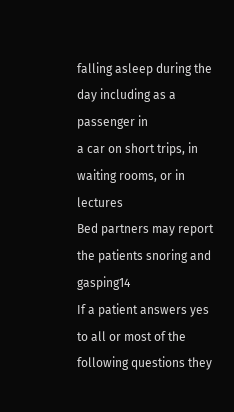falling asleep during the day including as a passenger in
a car on short trips, in waiting rooms, or in lectures
Bed partners may report the patients snoring and gasping14
If a patient answers yes to all or most of the following questions they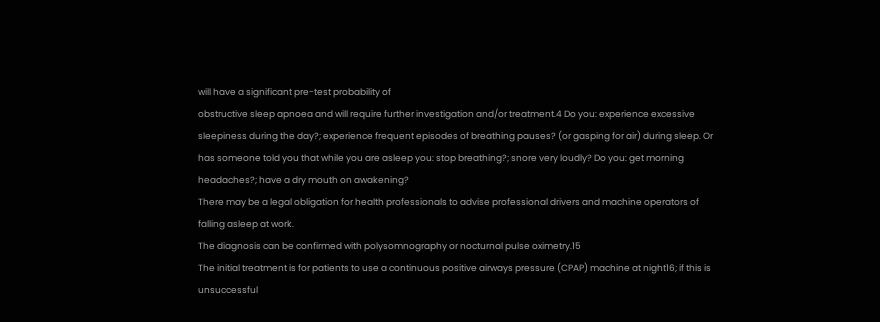will have a significant pre-test probability of
obstructive sleep apnoea and will require further investigation and/or treatment.4 Do you: experience excessive
sleepiness during the day?; experience frequent episodes of breathing pauses? (or gasping for air) during sleep. Or
has someone told you that while you are asleep you: stop breathing?; snore very loudly? Do you: get morning
headaches?; have a dry mouth on awakening?
There may be a legal obligation for health professionals to advise professional drivers and machine operators of
falling asleep at work.
The diagnosis can be confirmed with polysomnography or nocturnal pulse oximetry.15
The initial treatment is for patients to use a continuous positive airways pressure (CPAP) machine at night16; if this is
unsuccessful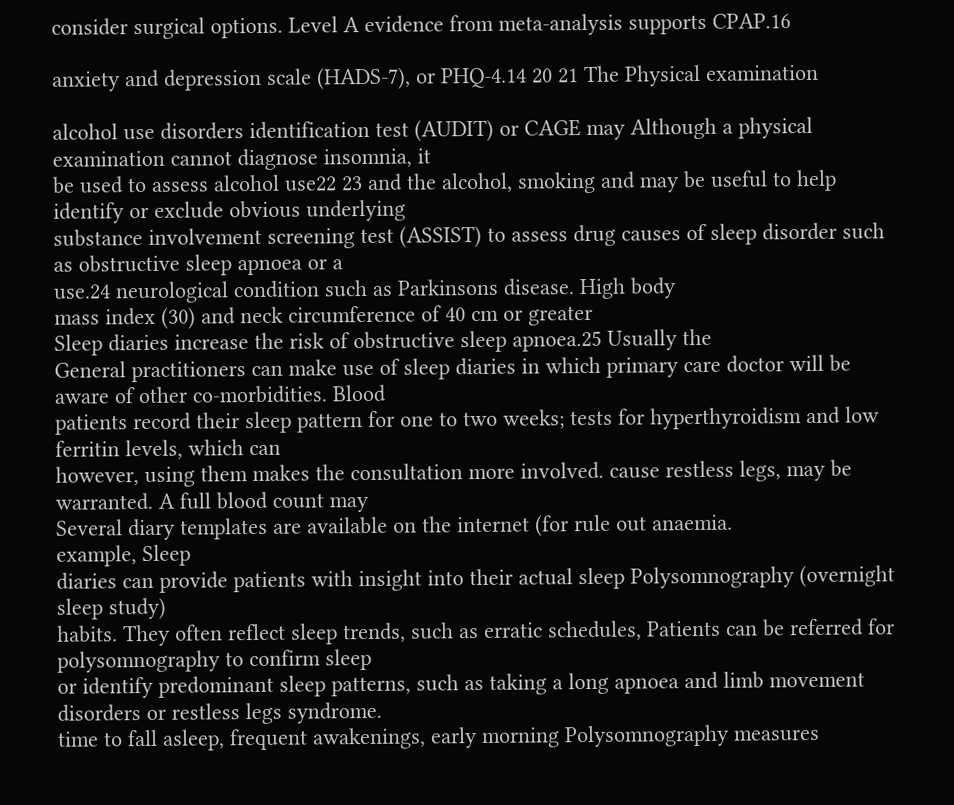consider surgical options. Level A evidence from meta-analysis supports CPAP.16

anxiety and depression scale (HADS-7), or PHQ-4.14 20 21 The Physical examination

alcohol use disorders identification test (AUDIT) or CAGE may Although a physical examination cannot diagnose insomnia, it
be used to assess alcohol use22 23 and the alcohol, smoking and may be useful to help identify or exclude obvious underlying
substance involvement screening test (ASSIST) to assess drug causes of sleep disorder such as obstructive sleep apnoea or a
use.24 neurological condition such as Parkinsons disease. High body
mass index (30) and neck circumference of 40 cm or greater
Sleep diaries increase the risk of obstructive sleep apnoea.25 Usually the
General practitioners can make use of sleep diaries in which primary care doctor will be aware of other co-morbidities. Blood
patients record their sleep pattern for one to two weeks; tests for hyperthyroidism and low ferritin levels, which can
however, using them makes the consultation more involved. cause restless legs, may be warranted. A full blood count may
Several diary templates are available on the internet (for rule out anaemia.
example, Sleep
diaries can provide patients with insight into their actual sleep Polysomnography (overnight sleep study)
habits. They often reflect sleep trends, such as erratic schedules, Patients can be referred for polysomnography to confirm sleep
or identify predominant sleep patterns, such as taking a long apnoea and limb movement disorders or restless legs syndrome.
time to fall asleep, frequent awakenings, early morning Polysomnography measures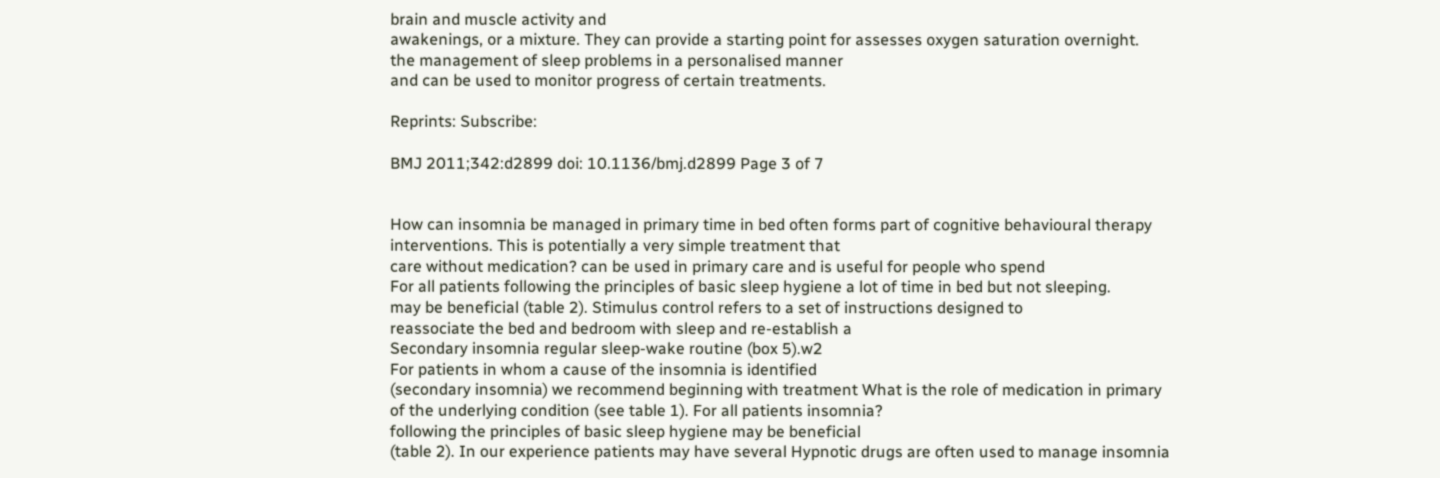brain and muscle activity and
awakenings, or a mixture. They can provide a starting point for assesses oxygen saturation overnight.
the management of sleep problems in a personalised manner
and can be used to monitor progress of certain treatments.

Reprints: Subscribe:

BMJ 2011;342:d2899 doi: 10.1136/bmj.d2899 Page 3 of 7


How can insomnia be managed in primary time in bed often forms part of cognitive behavioural therapy
interventions. This is potentially a very simple treatment that
care without medication? can be used in primary care and is useful for people who spend
For all patients following the principles of basic sleep hygiene a lot of time in bed but not sleeping.
may be beneficial (table 2). Stimulus control refers to a set of instructions designed to
reassociate the bed and bedroom with sleep and re-establish a
Secondary insomnia regular sleep-wake routine (box 5).w2
For patients in whom a cause of the insomnia is identified
(secondary insomnia) we recommend beginning with treatment What is the role of medication in primary
of the underlying condition (see table 1). For all patients insomnia?
following the principles of basic sleep hygiene may be beneficial
(table 2). In our experience patients may have several Hypnotic drugs are often used to manage insomnia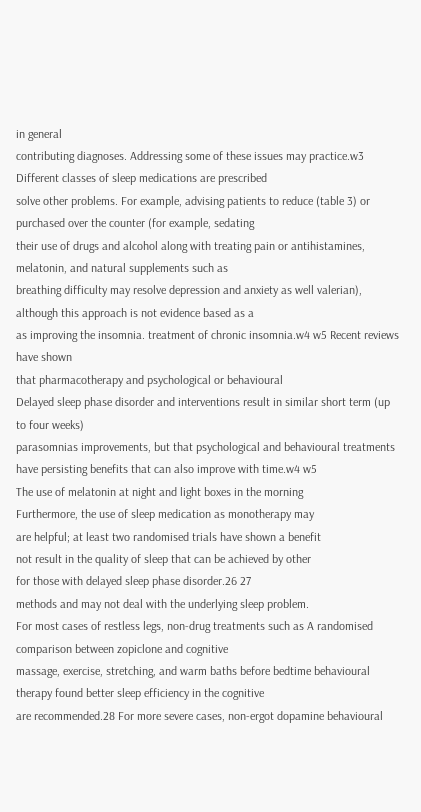in general
contributing diagnoses. Addressing some of these issues may practice.w3 Different classes of sleep medications are prescribed
solve other problems. For example, advising patients to reduce (table 3) or purchased over the counter (for example, sedating
their use of drugs and alcohol along with treating pain or antihistamines, melatonin, and natural supplements such as
breathing difficulty may resolve depression and anxiety as well valerian), although this approach is not evidence based as a
as improving the insomnia. treatment of chronic insomnia.w4 w5 Recent reviews have shown
that pharmacotherapy and psychological or behavioural
Delayed sleep phase disorder and interventions result in similar short term (up to four weeks)
parasomnias improvements, but that psychological and behavioural treatments
have persisting benefits that can also improve with time.w4 w5
The use of melatonin at night and light boxes in the morning
Furthermore, the use of sleep medication as monotherapy may
are helpful; at least two randomised trials have shown a benefit
not result in the quality of sleep that can be achieved by other
for those with delayed sleep phase disorder.26 27
methods and may not deal with the underlying sleep problem.
For most cases of restless legs, non-drug treatments such as A randomised comparison between zopiclone and cognitive
massage, exercise, stretching, and warm baths before bedtime behavioural therapy found better sleep efficiency in the cognitive
are recommended.28 For more severe cases, non-ergot dopamine behavioural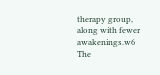therapy group, along with fewer awakenings.w6 The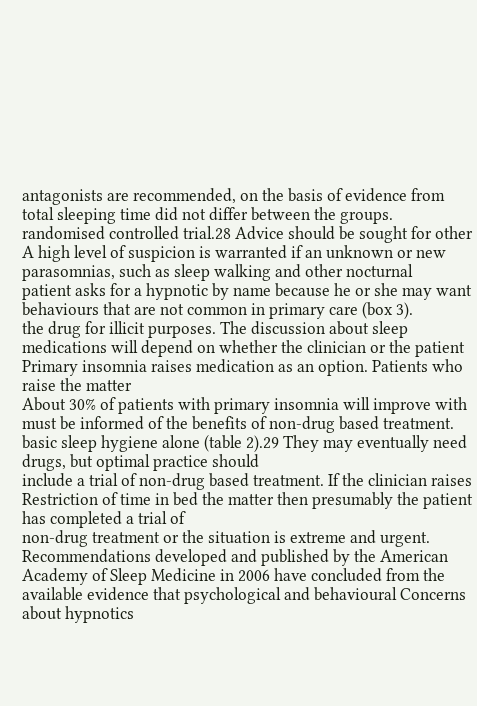antagonists are recommended, on the basis of evidence from total sleeping time did not differ between the groups.
randomised controlled trial.28 Advice should be sought for other
A high level of suspicion is warranted if an unknown or new
parasomnias, such as sleep walking and other nocturnal
patient asks for a hypnotic by name because he or she may want
behaviours that are not common in primary care (box 3).
the drug for illicit purposes. The discussion about sleep
medications will depend on whether the clinician or the patient
Primary insomnia raises medication as an option. Patients who raise the matter
About 30% of patients with primary insomnia will improve with must be informed of the benefits of non-drug based treatment.
basic sleep hygiene alone (table 2).29 They may eventually need drugs, but optimal practice should
include a trial of non-drug based treatment. If the clinician raises
Restriction of time in bed the matter then presumably the patient has completed a trial of
non-drug treatment or the situation is extreme and urgent.
Recommendations developed and published by the American
Academy of Sleep Medicine in 2006 have concluded from the
available evidence that psychological and behavioural Concerns about hypnotics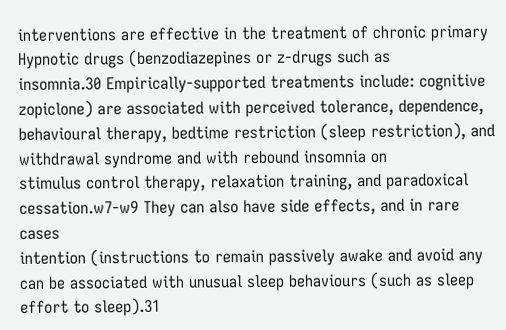interventions are effective in the treatment of chronic primary Hypnotic drugs (benzodiazepines or z-drugs such as
insomnia.30 Empirically-supported treatments include: cognitive zopiclone) are associated with perceived tolerance, dependence,
behavioural therapy, bedtime restriction (sleep restriction), and withdrawal syndrome and with rebound insomnia on
stimulus control therapy, relaxation training, and paradoxical cessation.w7-w9 They can also have side effects, and in rare cases
intention (instructions to remain passively awake and avoid any can be associated with unusual sleep behaviours (such as sleep
effort to sleep).31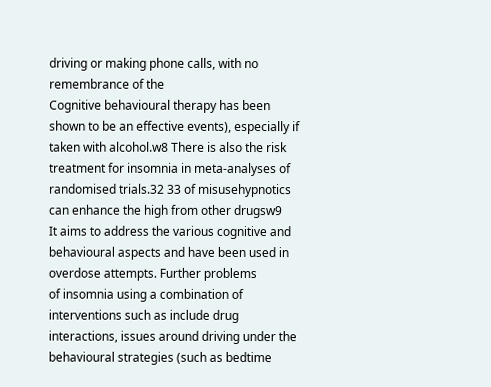driving or making phone calls, with no remembrance of the
Cognitive behavioural therapy has been shown to be an effective events), especially if taken with alcohol.w8 There is also the risk
treatment for insomnia in meta-analyses of randomised trials.32 33 of misusehypnotics can enhance the high from other drugsw9
It aims to address the various cognitive and behavioural aspects and have been used in overdose attempts. Further problems
of insomnia using a combination of interventions such as include drug interactions, issues around driving under the
behavioural strategies (such as bedtime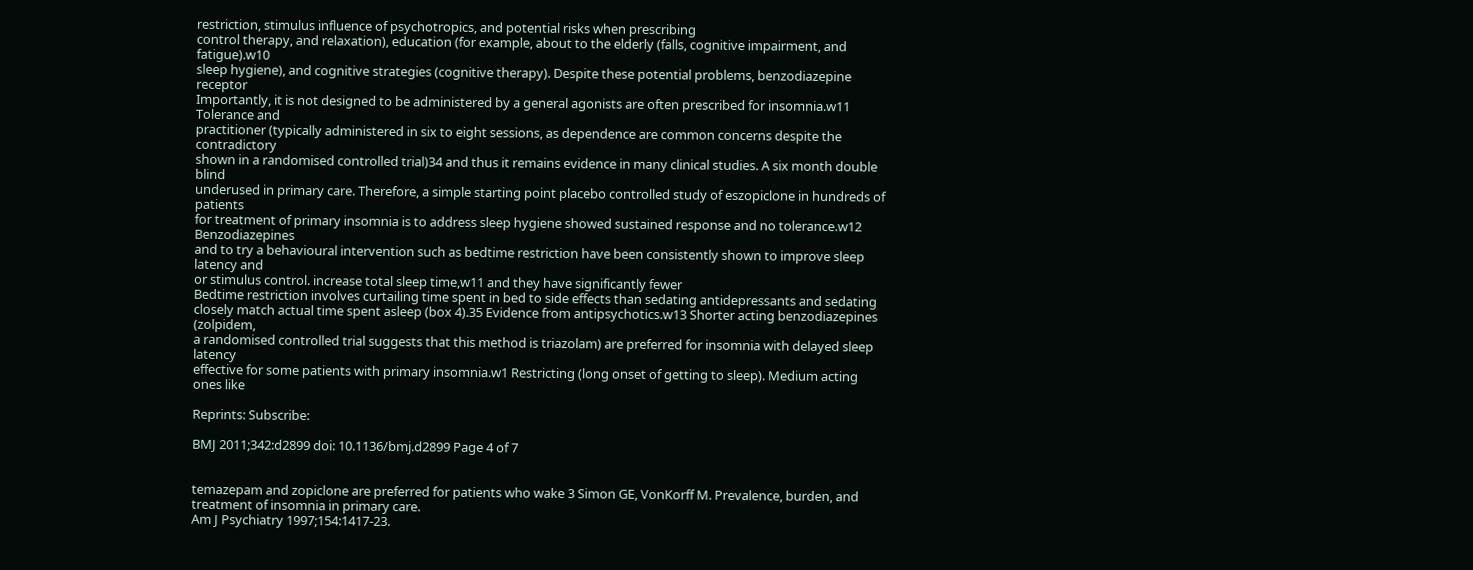restriction, stimulus influence of psychotropics, and potential risks when prescribing
control therapy, and relaxation), education (for example, about to the elderly (falls, cognitive impairment, and fatigue).w10
sleep hygiene), and cognitive strategies (cognitive therapy). Despite these potential problems, benzodiazepine receptor
Importantly, it is not designed to be administered by a general agonists are often prescribed for insomnia.w11 Tolerance and
practitioner (typically administered in six to eight sessions, as dependence are common concerns despite the contradictory
shown in a randomised controlled trial)34 and thus it remains evidence in many clinical studies. A six month double blind
underused in primary care. Therefore, a simple starting point placebo controlled study of eszopiclone in hundreds of patients
for treatment of primary insomnia is to address sleep hygiene showed sustained response and no tolerance.w12 Benzodiazepines
and to try a behavioural intervention such as bedtime restriction have been consistently shown to improve sleep latency and
or stimulus control. increase total sleep time,w11 and they have significantly fewer
Bedtime restriction involves curtailing time spent in bed to side effects than sedating antidepressants and sedating
closely match actual time spent asleep (box 4).35 Evidence from antipsychotics.w13 Shorter acting benzodiazepines (zolpidem,
a randomised controlled trial suggests that this method is triazolam) are preferred for insomnia with delayed sleep latency
effective for some patients with primary insomnia.w1 Restricting (long onset of getting to sleep). Medium acting ones like

Reprints: Subscribe:

BMJ 2011;342:d2899 doi: 10.1136/bmj.d2899 Page 4 of 7


temazepam and zopiclone are preferred for patients who wake 3 Simon GE, VonKorff M. Prevalence, burden, and treatment of insomnia in primary care.
Am J Psychiatry 1997;154:1417-23.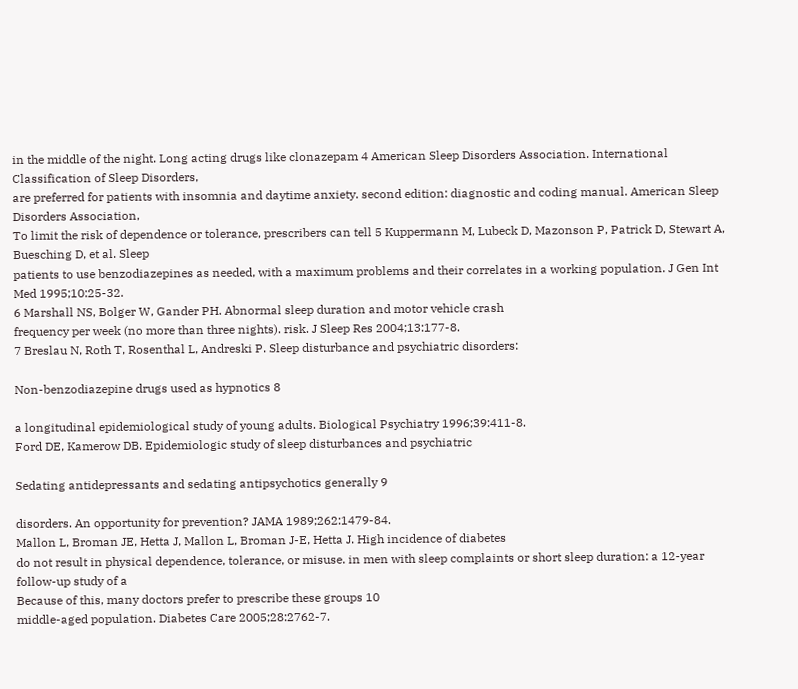in the middle of the night. Long acting drugs like clonazepam 4 American Sleep Disorders Association. International Classification of Sleep Disorders,
are preferred for patients with insomnia and daytime anxiety. second edition: diagnostic and coding manual. American Sleep Disorders Association,
To limit the risk of dependence or tolerance, prescribers can tell 5 Kuppermann M, Lubeck D, Mazonson P, Patrick D, Stewart A, Buesching D, et al. Sleep
patients to use benzodiazepines as needed, with a maximum problems and their correlates in a working population. J Gen Int Med 1995;10:25-32.
6 Marshall NS, Bolger W, Gander PH. Abnormal sleep duration and motor vehicle crash
frequency per week (no more than three nights). risk. J Sleep Res 2004;13:177-8.
7 Breslau N, Roth T, Rosenthal L, Andreski P. Sleep disturbance and psychiatric disorders:

Non-benzodiazepine drugs used as hypnotics 8

a longitudinal epidemiological study of young adults. Biological Psychiatry 1996;39:411-8.
Ford DE, Kamerow DB. Epidemiologic study of sleep disturbances and psychiatric

Sedating antidepressants and sedating antipsychotics generally 9

disorders. An opportunity for prevention? JAMA 1989;262:1479-84.
Mallon L, Broman JE, Hetta J, Mallon L, Broman J-E, Hetta J. High incidence of diabetes
do not result in physical dependence, tolerance, or misuse. in men with sleep complaints or short sleep duration: a 12-year follow-up study of a
Because of this, many doctors prefer to prescribe these groups 10
middle-aged population. Diabetes Care 2005;28:2762-7.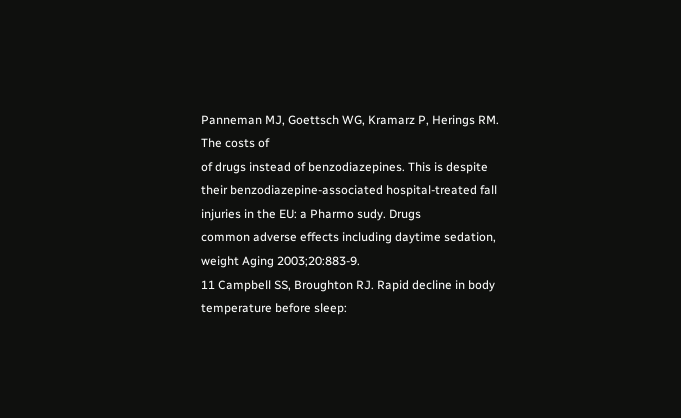Panneman MJ, Goettsch WG, Kramarz P, Herings RM. The costs of
of drugs instead of benzodiazepines. This is despite their benzodiazepine-associated hospital-treated fall injuries in the EU: a Pharmo sudy. Drugs
common adverse effects including daytime sedation, weight Aging 2003;20:883-9.
11 Campbell SS, Broughton RJ. Rapid decline in body temperature before sleep: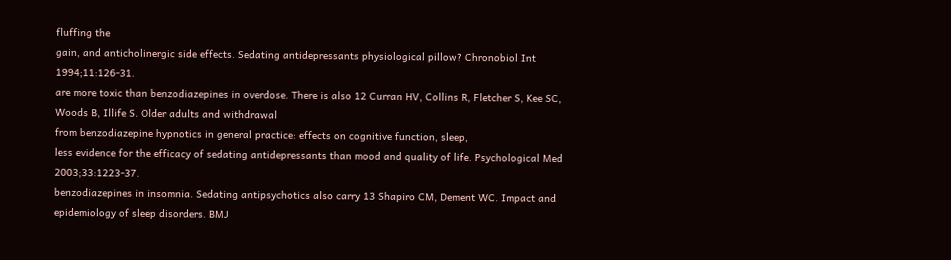fluffing the
gain, and anticholinergic side effects. Sedating antidepressants physiological pillow? Chronobiol Int 1994;11:126-31.
are more toxic than benzodiazepines in overdose. There is also 12 Curran HV, Collins R, Fletcher S, Kee SC, Woods B, Illife S. Older adults and withdrawal
from benzodiazepine hypnotics in general practice: effects on cognitive function, sleep,
less evidence for the efficacy of sedating antidepressants than mood and quality of life. Psychological Med 2003;33:1223-37.
benzodiazepines in insomnia. Sedating antipsychotics also carry 13 Shapiro CM, Dement WC. Impact and epidemiology of sleep disorders. BMJ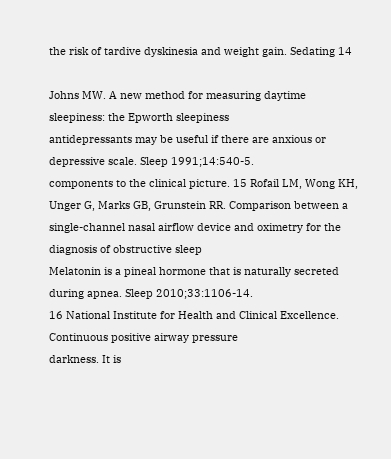the risk of tardive dyskinesia and weight gain. Sedating 14

Johns MW. A new method for measuring daytime sleepiness: the Epworth sleepiness
antidepressants may be useful if there are anxious or depressive scale. Sleep 1991;14:540-5.
components to the clinical picture. 15 Rofail LM, Wong KH, Unger G, Marks GB, Grunstein RR. Comparison between a
single-channel nasal airflow device and oximetry for the diagnosis of obstructive sleep
Melatonin is a pineal hormone that is naturally secreted during apnea. Sleep 2010;33:1106-14.
16 National Institute for Health and Clinical Excellence. Continuous positive airway pressure
darkness. It is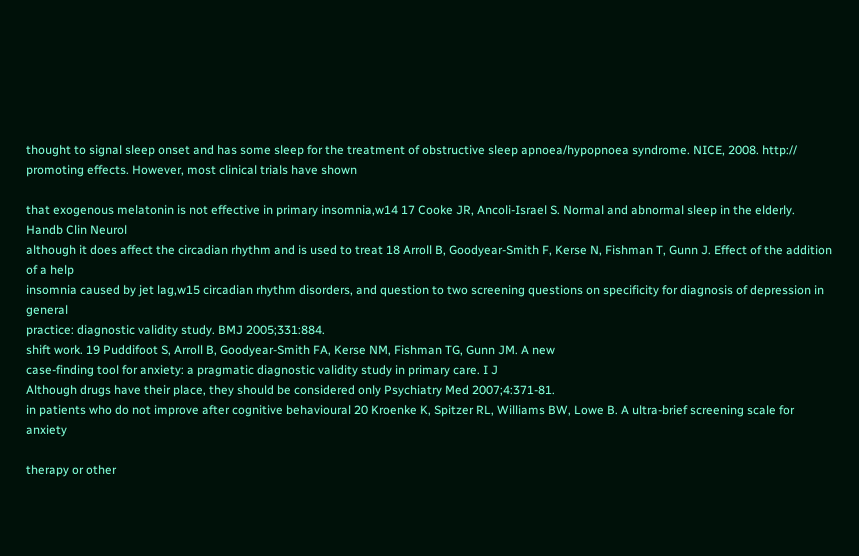thought to signal sleep onset and has some sleep for the treatment of obstructive sleep apnoea/hypopnoea syndrome. NICE, 2008. http://
promoting effects. However, most clinical trials have shown

that exogenous melatonin is not effective in primary insomnia,w14 17 Cooke JR, Ancoli-Israel S. Normal and abnormal sleep in the elderly. Handb Clin Neurol
although it does affect the circadian rhythm and is used to treat 18 Arroll B, Goodyear-Smith F, Kerse N, Fishman T, Gunn J. Effect of the addition of a help
insomnia caused by jet lag,w15 circadian rhythm disorders, and question to two screening questions on specificity for diagnosis of depression in general
practice: diagnostic validity study. BMJ 2005;331:884.
shift work. 19 Puddifoot S, Arroll B, Goodyear-Smith FA, Kerse NM, Fishman TG, Gunn JM. A new
case-finding tool for anxiety: a pragmatic diagnostic validity study in primary care. I J
Although drugs have their place, they should be considered only Psychiatry Med 2007;4:371-81.
in patients who do not improve after cognitive behavioural 20 Kroenke K, Spitzer RL, Williams BW, Lowe B. A ultra-brief screening scale for anxiety

therapy or other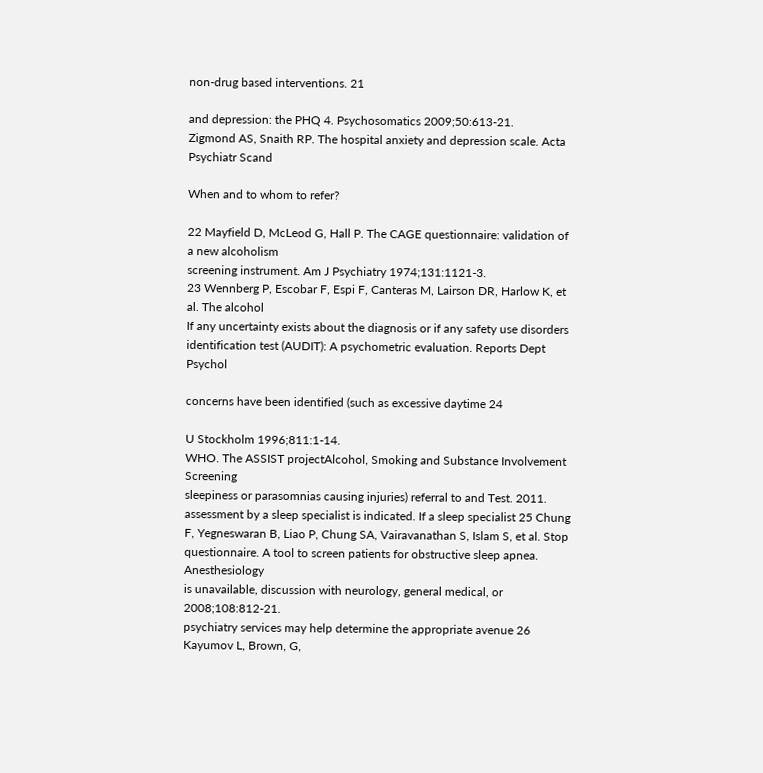non-drug based interventions. 21

and depression: the PHQ 4. Psychosomatics 2009;50:613-21.
Zigmond AS, Snaith RP. The hospital anxiety and depression scale. Acta Psychiatr Scand

When and to whom to refer?

22 Mayfield D, McLeod G, Hall P. The CAGE questionnaire: validation of a new alcoholism
screening instrument. Am J Psychiatry 1974;131:1121-3.
23 Wennberg P, Escobar F, Espi F, Canteras M, Lairson DR, Harlow K, et al. The alcohol
If any uncertainty exists about the diagnosis or if any safety use disorders identification test (AUDIT): A psychometric evaluation. Reports Dept Psychol

concerns have been identified (such as excessive daytime 24

U Stockholm 1996;811:1-14.
WHO. The ASSIST projectAlcohol, Smoking and Substance Involvement Screening
sleepiness or parasomnias causing injuries) referral to and Test. 2011.
assessment by a sleep specialist is indicated. If a sleep specialist 25 Chung F, Yegneswaran B, Liao P, Chung SA, Vairavanathan S, Islam S, et al. Stop
questionnaire. A tool to screen patients for obstructive sleep apnea. Anesthesiology
is unavailable, discussion with neurology, general medical, or 2008;108:812-21.
psychiatry services may help determine the appropriate avenue 26 Kayumov L, Brown, G,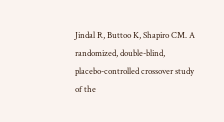Jindal R, Buttoo K, Shapiro CM. A randomized, double-blind,
placebo-controlled crossover study of the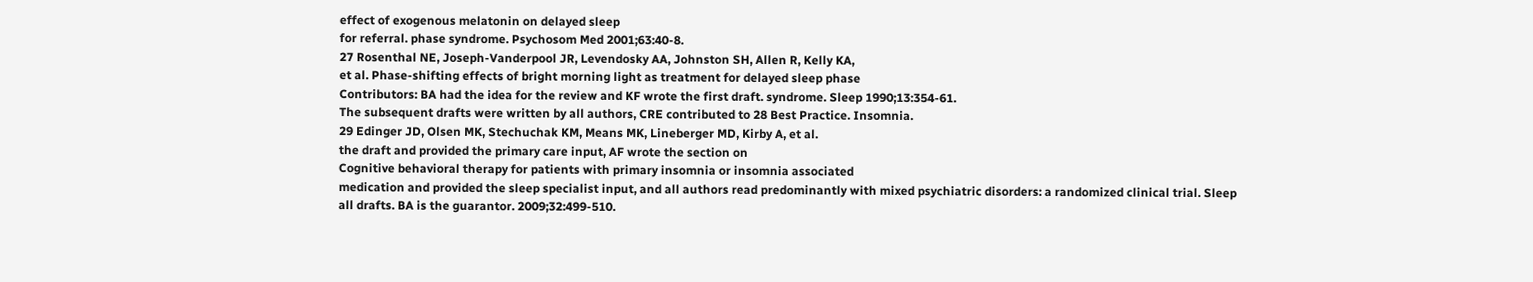effect of exogenous melatonin on delayed sleep
for referral. phase syndrome. Psychosom Med 2001;63:40-8.
27 Rosenthal NE, Joseph-Vanderpool JR, Levendosky AA, Johnston SH, Allen R, Kelly KA,
et al. Phase-shifting effects of bright morning light as treatment for delayed sleep phase
Contributors: BA had the idea for the review and KF wrote the first draft. syndrome. Sleep 1990;13:354-61.
The subsequent drafts were written by all authors, CRE contributed to 28 Best Practice. Insomnia.
29 Edinger JD, Olsen MK, Stechuchak KM, Means MK, Lineberger MD, Kirby A, et al.
the draft and provided the primary care input, AF wrote the section on
Cognitive behavioral therapy for patients with primary insomnia or insomnia associated
medication and provided the sleep specialist input, and all authors read predominantly with mixed psychiatric disorders: a randomized clinical trial. Sleep
all drafts. BA is the guarantor. 2009;32:499-510.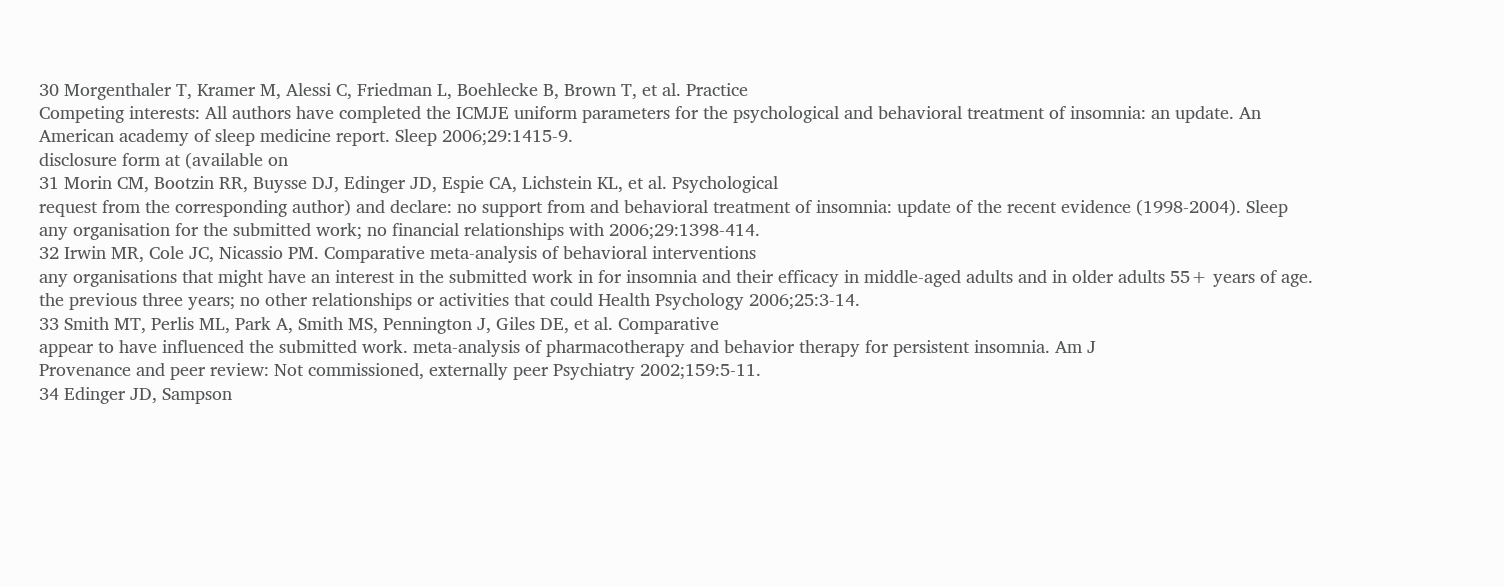30 Morgenthaler T, Kramer M, Alessi C, Friedman L, Boehlecke B, Brown T, et al. Practice
Competing interests: All authors have completed the ICMJE uniform parameters for the psychological and behavioral treatment of insomnia: an update. An
American academy of sleep medicine report. Sleep 2006;29:1415-9.
disclosure form at (available on
31 Morin CM, Bootzin RR, Buysse DJ, Edinger JD, Espie CA, Lichstein KL, et al. Psychological
request from the corresponding author) and declare: no support from and behavioral treatment of insomnia: update of the recent evidence (1998-2004). Sleep
any organisation for the submitted work; no financial relationships with 2006;29:1398-414.
32 Irwin MR, Cole JC, Nicassio PM. Comparative meta-analysis of behavioral interventions
any organisations that might have an interest in the submitted work in for insomnia and their efficacy in middle-aged adults and in older adults 55+ years of age.
the previous three years; no other relationships or activities that could Health Psychology 2006;25:3-14.
33 Smith MT, Perlis ML, Park A, Smith MS, Pennington J, Giles DE, et al. Comparative
appear to have influenced the submitted work. meta-analysis of pharmacotherapy and behavior therapy for persistent insomnia. Am J
Provenance and peer review: Not commissioned, externally peer Psychiatry 2002;159:5-11.
34 Edinger JD, Sampson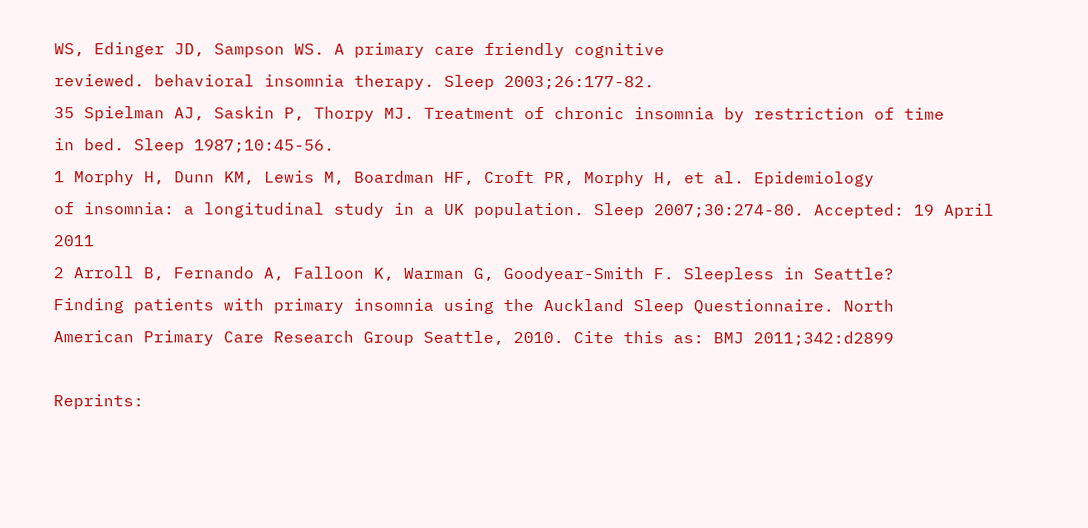WS, Edinger JD, Sampson WS. A primary care friendly cognitive
reviewed. behavioral insomnia therapy. Sleep 2003;26:177-82.
35 Spielman AJ, Saskin P, Thorpy MJ. Treatment of chronic insomnia by restriction of time
in bed. Sleep 1987;10:45-56.
1 Morphy H, Dunn KM, Lewis M, Boardman HF, Croft PR, Morphy H, et al. Epidemiology
of insomnia: a longitudinal study in a UK population. Sleep 2007;30:274-80. Accepted: 19 April 2011
2 Arroll B, Fernando A, Falloon K, Warman G, Goodyear-Smith F. Sleepless in Seattle?
Finding patients with primary insomnia using the Auckland Sleep Questionnaire. North
American Primary Care Research Group Seattle, 2010. Cite this as: BMJ 2011;342:d2899

Reprints: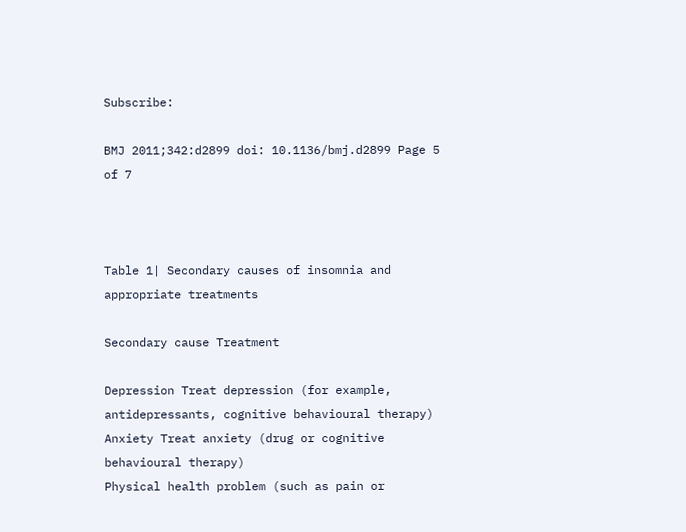Subscribe:

BMJ 2011;342:d2899 doi: 10.1136/bmj.d2899 Page 5 of 7



Table 1| Secondary causes of insomnia and appropriate treatments

Secondary cause Treatment

Depression Treat depression (for example, antidepressants, cognitive behavioural therapy)
Anxiety Treat anxiety (drug or cognitive behavioural therapy)
Physical health problem (such as pain or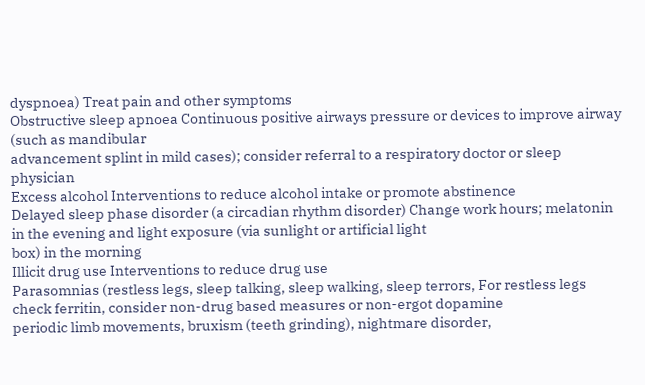dyspnoea) Treat pain and other symptoms
Obstructive sleep apnoea Continuous positive airways pressure or devices to improve airway (such as mandibular
advancement splint in mild cases); consider referral to a respiratory doctor or sleep physician
Excess alcohol Interventions to reduce alcohol intake or promote abstinence
Delayed sleep phase disorder (a circadian rhythm disorder) Change work hours; melatonin in the evening and light exposure (via sunlight or artificial light
box) in the morning
Illicit drug use Interventions to reduce drug use
Parasomnias (restless legs, sleep talking, sleep walking, sleep terrors, For restless legs check ferritin, consider non-drug based measures or non-ergot dopamine
periodic limb movements, bruxism (teeth grinding), nightmare disorder,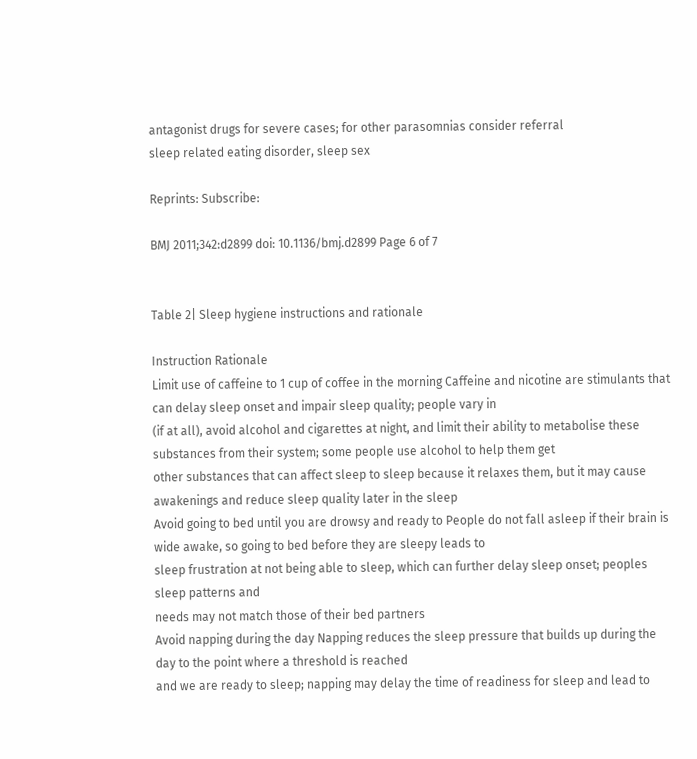antagonist drugs for severe cases; for other parasomnias consider referral
sleep related eating disorder, sleep sex

Reprints: Subscribe:

BMJ 2011;342:d2899 doi: 10.1136/bmj.d2899 Page 6 of 7


Table 2| Sleep hygiene instructions and rationale

Instruction Rationale
Limit use of caffeine to 1 cup of coffee in the morning Caffeine and nicotine are stimulants that can delay sleep onset and impair sleep quality; people vary in
(if at all), avoid alcohol and cigarettes at night, and limit their ability to metabolise these substances from their system; some people use alcohol to help them get
other substances that can affect sleep to sleep because it relaxes them, but it may cause awakenings and reduce sleep quality later in the sleep
Avoid going to bed until you are drowsy and ready to People do not fall asleep if their brain is wide awake, so going to bed before they are sleepy leads to
sleep frustration at not being able to sleep, which can further delay sleep onset; peoples sleep patterns and
needs may not match those of their bed partners
Avoid napping during the day Napping reduces the sleep pressure that builds up during the day to the point where a threshold is reached
and we are ready to sleep; napping may delay the time of readiness for sleep and lead to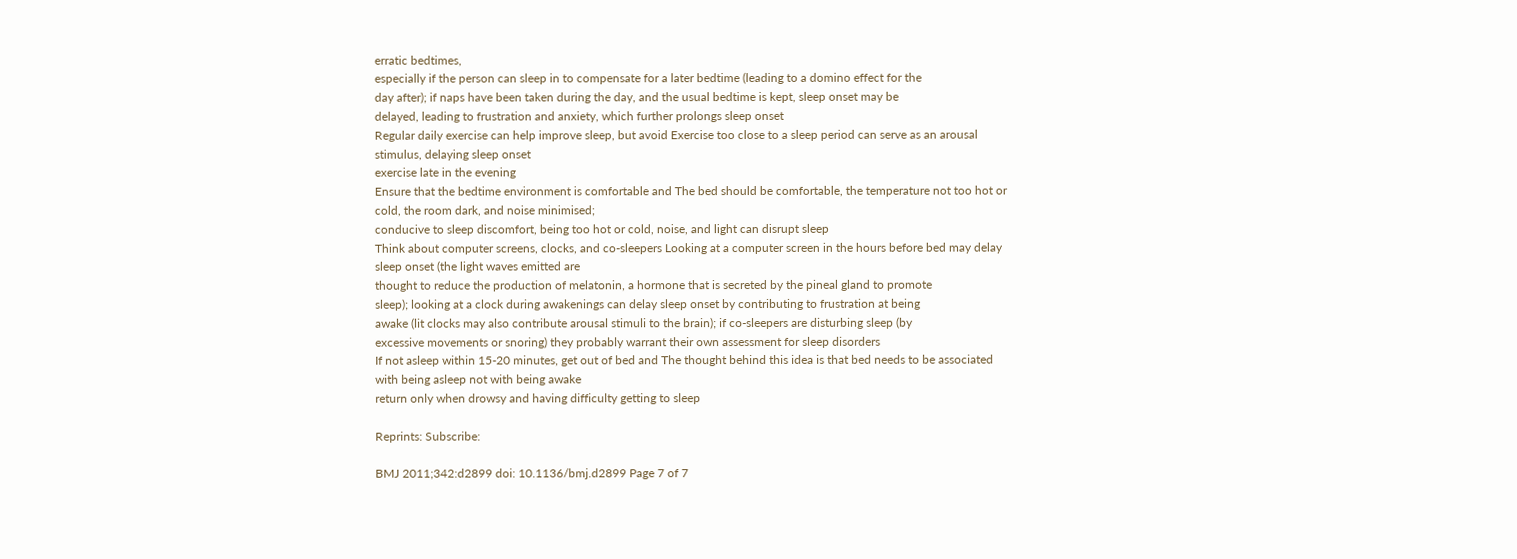erratic bedtimes,
especially if the person can sleep in to compensate for a later bedtime (leading to a domino effect for the
day after); if naps have been taken during the day, and the usual bedtime is kept, sleep onset may be
delayed, leading to frustration and anxiety, which further prolongs sleep onset
Regular daily exercise can help improve sleep, but avoid Exercise too close to a sleep period can serve as an arousal stimulus, delaying sleep onset
exercise late in the evening
Ensure that the bedtime environment is comfortable and The bed should be comfortable, the temperature not too hot or cold, the room dark, and noise minimised;
conducive to sleep discomfort, being too hot or cold, noise, and light can disrupt sleep
Think about computer screens, clocks, and co-sleepers Looking at a computer screen in the hours before bed may delay sleep onset (the light waves emitted are
thought to reduce the production of melatonin, a hormone that is secreted by the pineal gland to promote
sleep); looking at a clock during awakenings can delay sleep onset by contributing to frustration at being
awake (lit clocks may also contribute arousal stimuli to the brain); if co-sleepers are disturbing sleep (by
excessive movements or snoring) they probably warrant their own assessment for sleep disorders
If not asleep within 15-20 minutes, get out of bed and The thought behind this idea is that bed needs to be associated with being asleep not with being awake
return only when drowsy and having difficulty getting to sleep

Reprints: Subscribe:

BMJ 2011;342:d2899 doi: 10.1136/bmj.d2899 Page 7 of 7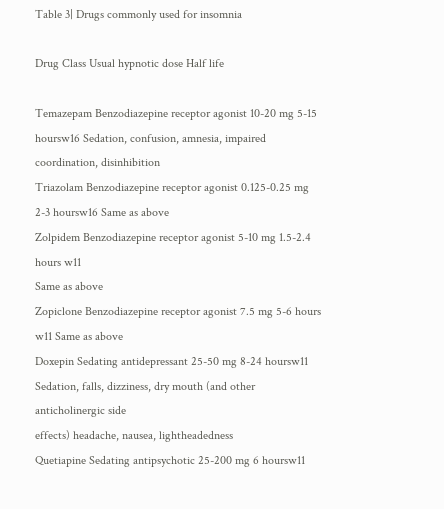Table 3| Drugs commonly used for insomnia

Drug Class Usual hypnotic dose Half life

Temazepam Benzodiazepine receptor agonist 10-20 mg 5-15 hoursw16 Sedation, confusion, amnesia, impaired coordination, disinhibition
Triazolam Benzodiazepine receptor agonist 0.125-0.25 mg 2-3 hoursw16 Same as above
Zolpidem Benzodiazepine receptor agonist 5-10 mg 1.5-2.4 hours w11
Same as above
Zopiclone Benzodiazepine receptor agonist 7.5 mg 5-6 hours w11 Same as above
Doxepin Sedating antidepressant 25-50 mg 8-24 hoursw11 Sedation, falls, dizziness, dry mouth (and other anticholinergic side
effects) headache, nausea, lightheadedness
Quetiapine Sedating antipsychotic 25-200 mg 6 hoursw11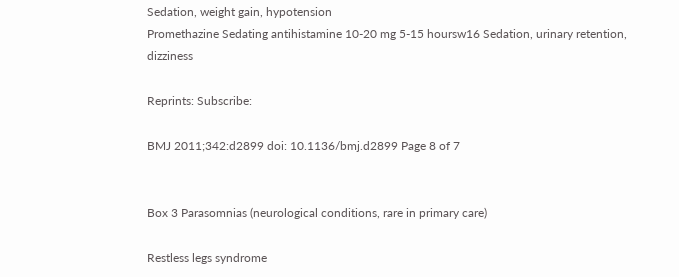Sedation, weight gain, hypotension
Promethazine Sedating antihistamine 10-20 mg 5-15 hoursw16 Sedation, urinary retention, dizziness

Reprints: Subscribe:

BMJ 2011;342:d2899 doi: 10.1136/bmj.d2899 Page 8 of 7


Box 3 Parasomnias (neurological conditions, rare in primary care)

Restless legs syndrome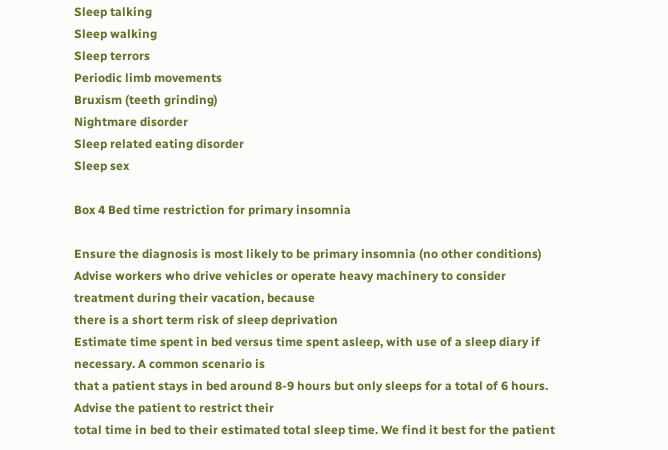Sleep talking
Sleep walking
Sleep terrors
Periodic limb movements
Bruxism (teeth grinding)
Nightmare disorder
Sleep related eating disorder
Sleep sex

Box 4 Bed time restriction for primary insomnia

Ensure the diagnosis is most likely to be primary insomnia (no other conditions)
Advise workers who drive vehicles or operate heavy machinery to consider treatment during their vacation, because
there is a short term risk of sleep deprivation
Estimate time spent in bed versus time spent asleep, with use of a sleep diary if necessary. A common scenario is
that a patient stays in bed around 8-9 hours but only sleeps for a total of 6 hours. Advise the patient to restrict their
total time in bed to their estimated total sleep time. We find it best for the patient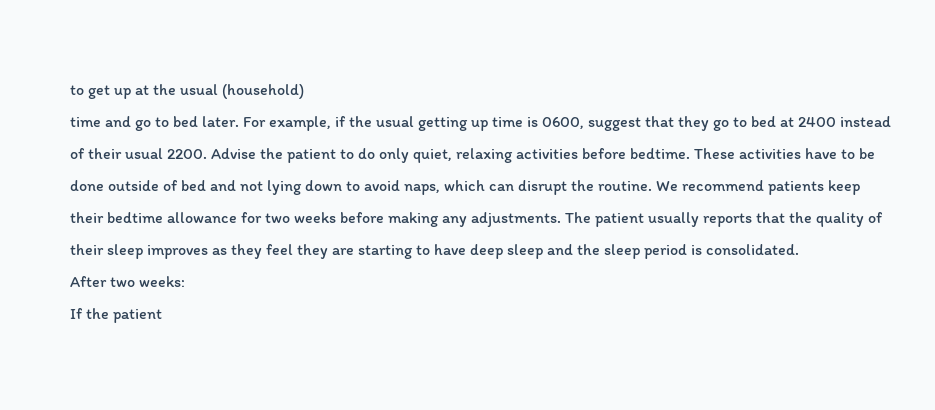to get up at the usual (household)
time and go to bed later. For example, if the usual getting up time is 0600, suggest that they go to bed at 2400 instead
of their usual 2200. Advise the patient to do only quiet, relaxing activities before bedtime. These activities have to be
done outside of bed and not lying down to avoid naps, which can disrupt the routine. We recommend patients keep
their bedtime allowance for two weeks before making any adjustments. The patient usually reports that the quality of
their sleep improves as they feel they are starting to have deep sleep and the sleep period is consolidated.
After two weeks:
If the patient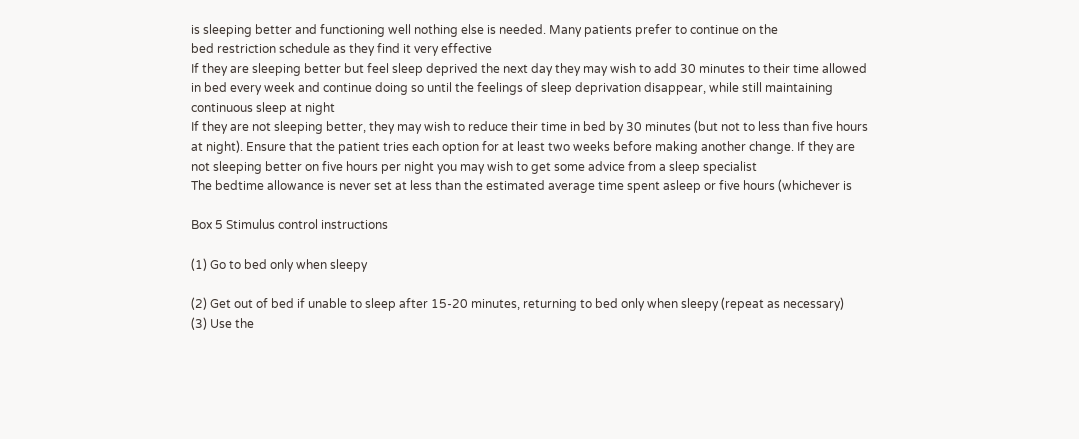is sleeping better and functioning well nothing else is needed. Many patients prefer to continue on the
bed restriction schedule as they find it very effective
If they are sleeping better but feel sleep deprived the next day they may wish to add 30 minutes to their time allowed
in bed every week and continue doing so until the feelings of sleep deprivation disappear, while still maintaining
continuous sleep at night
If they are not sleeping better, they may wish to reduce their time in bed by 30 minutes (but not to less than five hours
at night). Ensure that the patient tries each option for at least two weeks before making another change. If they are
not sleeping better on five hours per night you may wish to get some advice from a sleep specialist
The bedtime allowance is never set at less than the estimated average time spent asleep or five hours (whichever is

Box 5 Stimulus control instructions

(1) Go to bed only when sleepy

(2) Get out of bed if unable to sleep after 15-20 minutes, returning to bed only when sleepy (repeat as necessary)
(3) Use the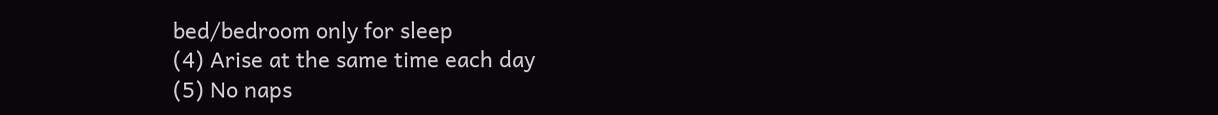bed/bedroom only for sleep
(4) Arise at the same time each day
(5) No naps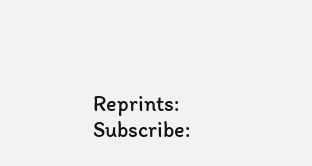Reprints: Subscribe: